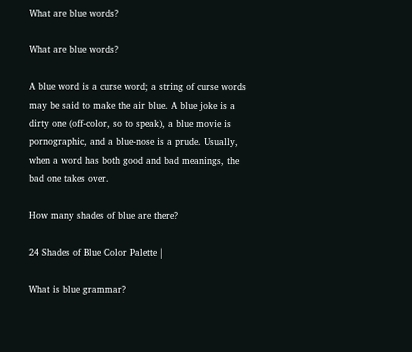What are blue words?

What are blue words?

A blue word is a curse word; a string of curse words may be said to make the air blue. A blue joke is a dirty one (off-color, so to speak), a blue movie is pornographic, and a blue-nose is a prude. Usually, when a word has both good and bad meanings, the bad one takes over.

How many shades of blue are there?

24 Shades of Blue Color Palette |

What is blue grammar?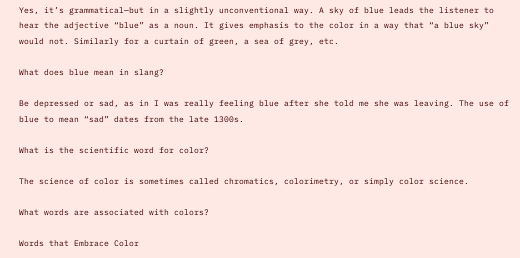Yes, it’s grammatical—but in a slightly unconventional way. A sky of blue leads the listener to hear the adjective “blue” as a noun. It gives emphasis to the color in a way that “a blue sky” would not. Similarly for a curtain of green, a sea of grey, etc.

What does blue mean in slang?

Be depressed or sad, as in I was really feeling blue after she told me she was leaving. The use of blue to mean “sad” dates from the late 1300s.

What is the scientific word for color?

The science of color is sometimes called chromatics, colorimetry, or simply color science.

What words are associated with colors?

Words that Embrace Color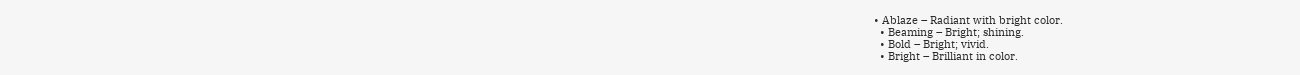• Ablaze – Radiant with bright color.
  • Beaming – Bright; shining.
  • Bold – Bright; vivid.
  • Bright – Brilliant in color.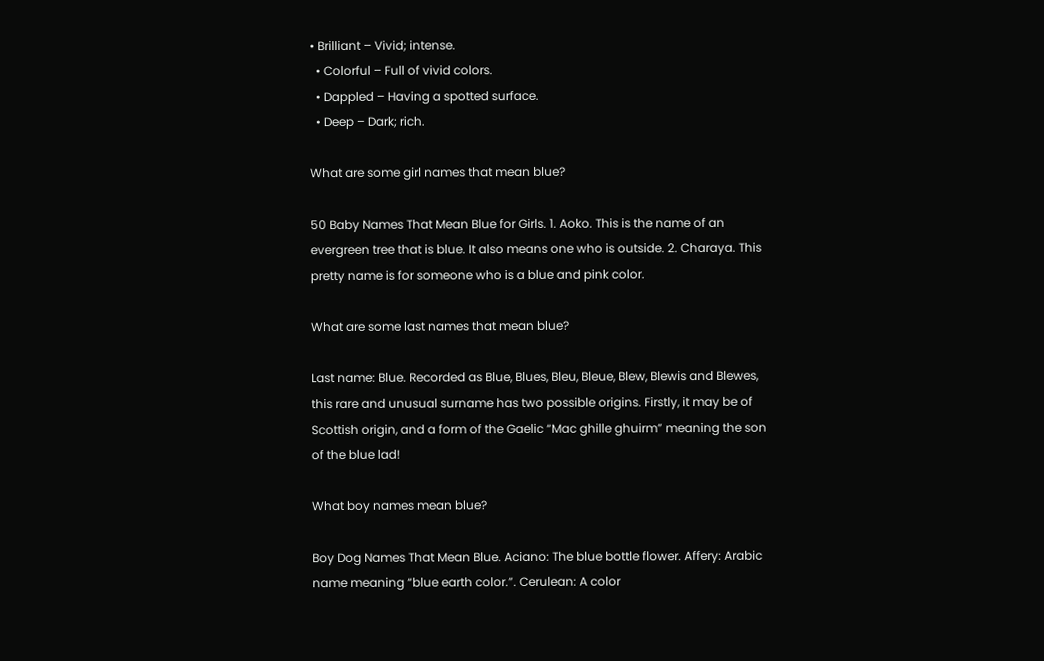• Brilliant – Vivid; intense.
  • Colorful – Full of vivid colors.
  • Dappled – Having a spotted surface.
  • Deep – Dark; rich.

What are some girl names that mean blue?

50 Baby Names That Mean Blue for Girls. 1. Aoko. This is the name of an evergreen tree that is blue. It also means one who is outside. 2. Charaya. This pretty name is for someone who is a blue and pink color.

What are some last names that mean blue?

Last name: Blue. Recorded as Blue, Blues, Bleu, Bleue, Blew, Blewis and Blewes, this rare and unusual surname has two possible origins. Firstly, it may be of Scottish origin, and a form of the Gaelic “Mac ghille ghuirm” meaning the son of the blue lad!

What boy names mean blue?

Boy Dog Names That Mean Blue. Aciano: The blue bottle flower. Affery: Arabic name meaning “blue earth color.”. Cerulean: A color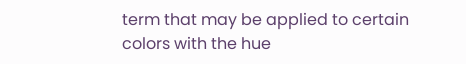term that may be applied to certain colors with the hue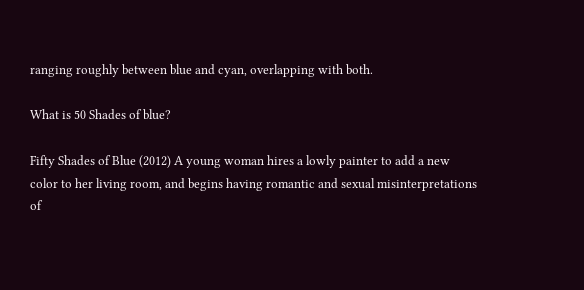ranging roughly between blue and cyan, overlapping with both.

What is 50 Shades of blue?

Fifty Shades of Blue (2012) A young woman hires a lowly painter to add a new color to her living room, and begins having romantic and sexual misinterpretations of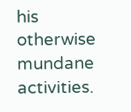his otherwise mundane activities.